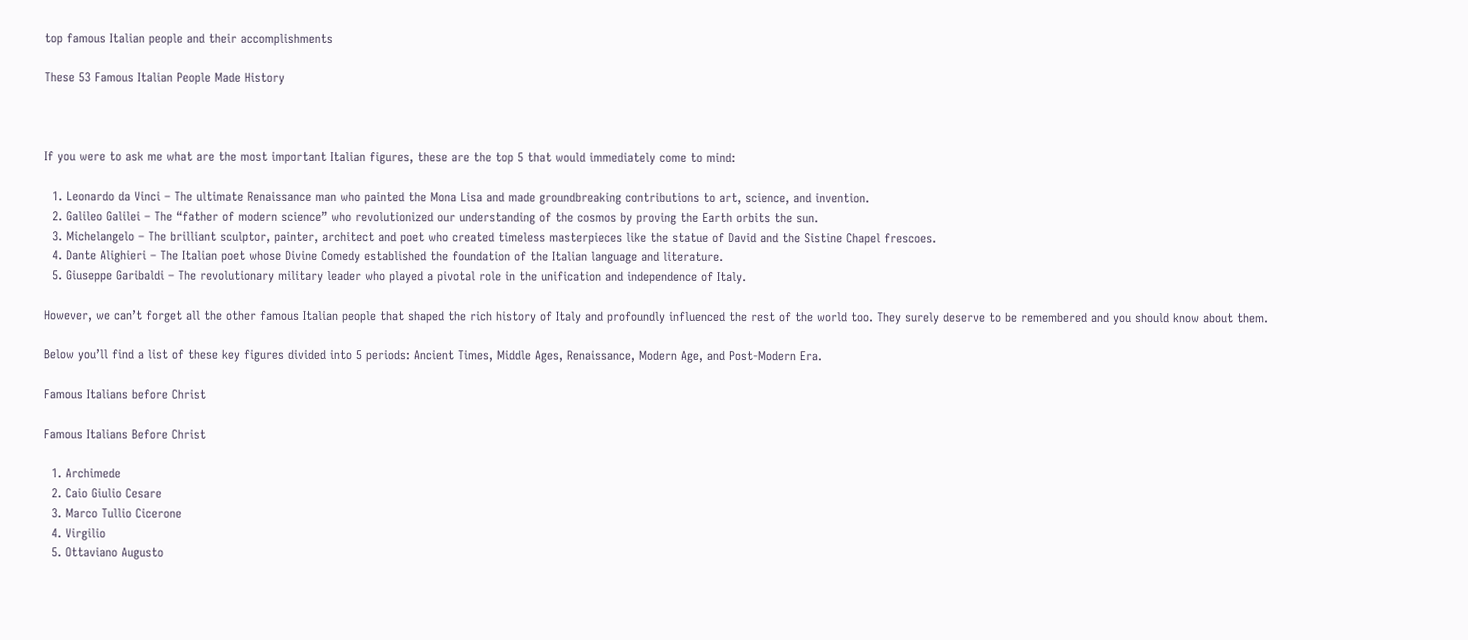top famous Italian people and their accomplishments

These 53 Famous Italian People Made History



If you were to ask me what are the most important Italian figures, these are the top 5 that would immediately come to mind:

  1. Leonardo da Vinci – The ultimate Renaissance man who painted the Mona Lisa and made groundbreaking contributions to art, science, and invention.
  2. Galileo Galilei – The “father of modern science” who revolutionized our understanding of the cosmos by proving the Earth orbits the sun.
  3. Michelangelo – The brilliant sculptor, painter, architect and poet who created timeless masterpieces like the statue of David and the Sistine Chapel frescoes.
  4. Dante Alighieri – The Italian poet whose Divine Comedy established the foundation of the Italian language and literature.
  5. Giuseppe Garibaldi – The revolutionary military leader who played a pivotal role in the unification and independence of Italy.

However, we can’t forget all the other famous Italian people that shaped the rich history of Italy and profoundly influenced the rest of the world too. They surely deserve to be remembered and you should know about them.

Below you’ll find a list of these key figures divided into 5 periods: Ancient Times, Middle Ages, Renaissance, Modern Age, and Post-Modern Era.

Famous Italians before Christ

Famous Italians Before Christ

  1. Archimede
  2. Caio Giulio Cesare
  3. Marco Tullio Cicerone
  4. Virgilio
  5. Ottaviano Augusto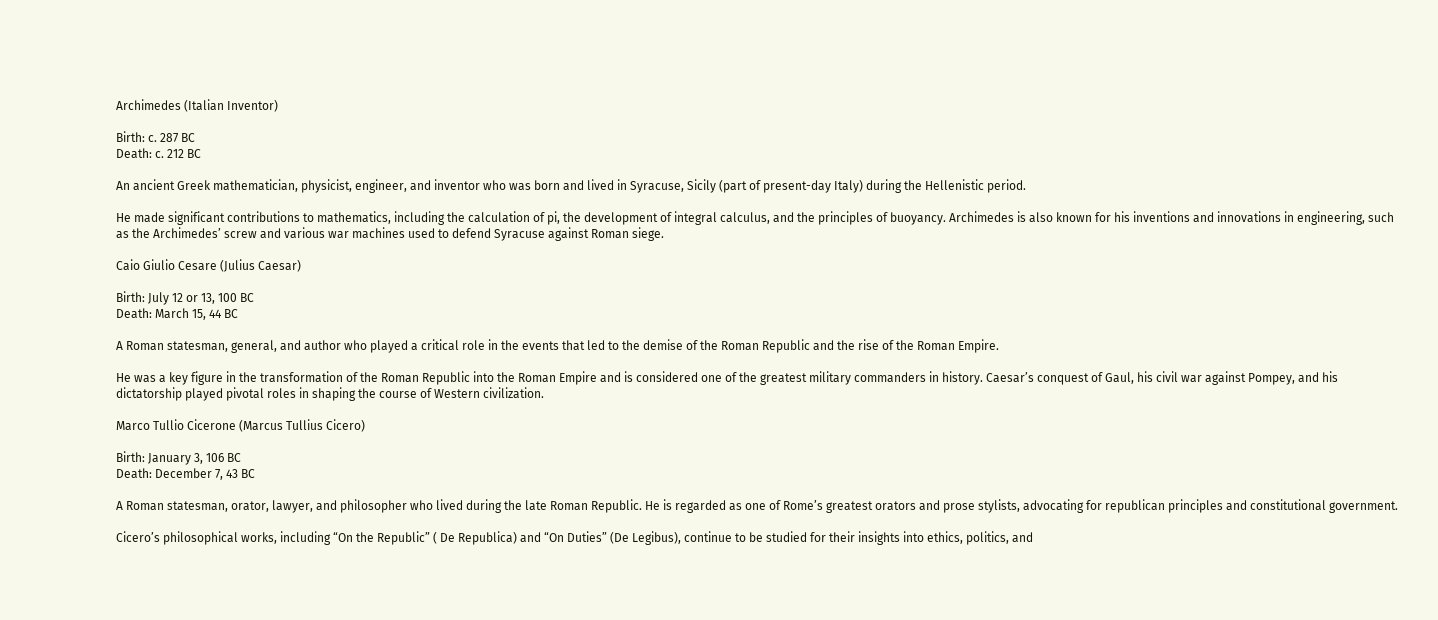Archimedes (Italian Inventor)

Birth: c. 287 BC
Death: c. 212 BC

An ancient Greek mathematician, physicist, engineer, and inventor who was born and lived in Syracuse, Sicily (part of present-day Italy) during the Hellenistic period.

He made significant contributions to mathematics, including the calculation of pi, the development of integral calculus, and the principles of buoyancy. Archimedes is also known for his inventions and innovations in engineering, such as the Archimedes’ screw and various war machines used to defend Syracuse against Roman siege.

Caio Giulio Cesare (Julius Caesar)

Birth: July 12 or 13, 100 BC
Death: March 15, 44 BC

A Roman statesman, general, and author who played a critical role in the events that led to the demise of the Roman Republic and the rise of the Roman Empire.

He was a key figure in the transformation of the Roman Republic into the Roman Empire and is considered one of the greatest military commanders in history. Caesar’s conquest of Gaul, his civil war against Pompey, and his dictatorship played pivotal roles in shaping the course of Western civilization.

Marco Tullio Cicerone (Marcus Tullius Cicero)

Birth: January 3, 106 BC
Death: December 7, 43 BC

A Roman statesman, orator, lawyer, and philosopher who lived during the late Roman Republic. He is regarded as one of Rome’s greatest orators and prose stylists, advocating for republican principles and constitutional government.

Cicero’s philosophical works, including “On the Republic” ( De Republica) and “On Duties” (De Legibus), continue to be studied for their insights into ethics, politics, and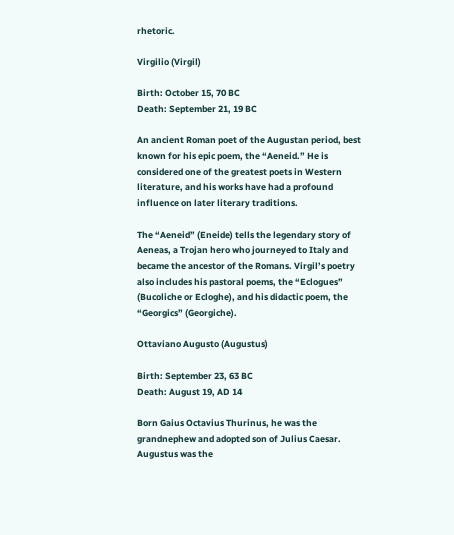rhetoric.

Virgilio (Virgil)

Birth: October 15, 70 BC
Death: September 21, 19 BC

An ancient Roman poet of the Augustan period, best known for his epic poem, the “Aeneid.” He is considered one of the greatest poets in Western literature, and his works have had a profound influence on later literary traditions.

The “Aeneid” (Eneide) tells the legendary story of Aeneas, a Trojan hero who journeyed to Italy and became the ancestor of the Romans. Virgil’s poetry also includes his pastoral poems, the “Eclogues” (Bucoliche or Ecloghe), and his didactic poem, the “Georgics” (Georgiche).

Ottaviano Augusto (Augustus)

Birth: September 23, 63 BC
Death: August 19, AD 14

Born Gaius Octavius Thurinus, he was the grandnephew and adopted son of Julius Caesar. Augustus was the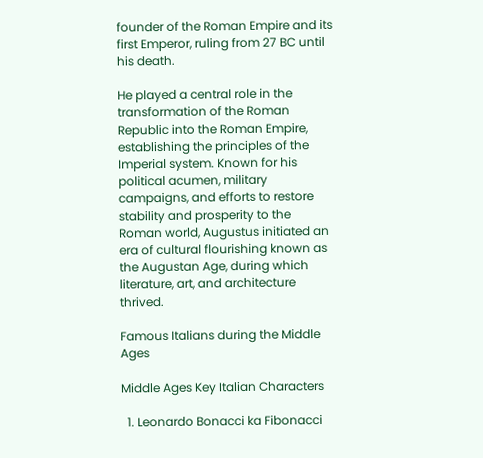founder of the Roman Empire and its first Emperor, ruling from 27 BC until his death.

He played a central role in the transformation of the Roman Republic into the Roman Empire, establishing the principles of the Imperial system. Known for his political acumen, military campaigns, and efforts to restore stability and prosperity to the Roman world, Augustus initiated an era of cultural flourishing known as the Augustan Age, during which literature, art, and architecture thrived.

Famous Italians during the Middle Ages

Middle Ages Key Italian Characters

  1. Leonardo Bonacci ka Fibonacci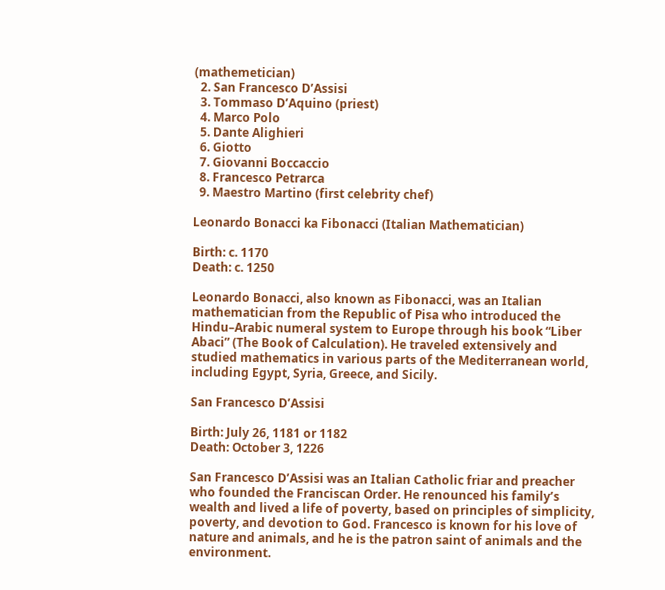(mathemetician)
  2. San Francesco D’Assisi
  3. Tommaso D’Aquino (priest)
  4. Marco Polo
  5. Dante Alighieri
  6. Giotto
  7. Giovanni Boccaccio
  8. Francesco Petrarca
  9. Maestro Martino (first celebrity chef)

Leonardo Bonacci ka Fibonacci (Italian Mathematician)

Birth: c. 1170
Death: c. 1250

Leonardo Bonacci, also known as Fibonacci, was an Italian mathematician from the Republic of Pisa who introduced the Hindu–Arabic numeral system to Europe through his book “Liber Abaci” (The Book of Calculation). He traveled extensively and studied mathematics in various parts of the Mediterranean world, including Egypt, Syria, Greece, and Sicily.

San Francesco D’Assisi

Birth: July 26, 1181 or 1182
Death: October 3, 1226

San Francesco D’Assisi was an Italian Catholic friar and preacher who founded the Franciscan Order. He renounced his family’s wealth and lived a life of poverty, based on principles of simplicity, poverty, and devotion to God. Francesco is known for his love of nature and animals, and he is the patron saint of animals and the environment.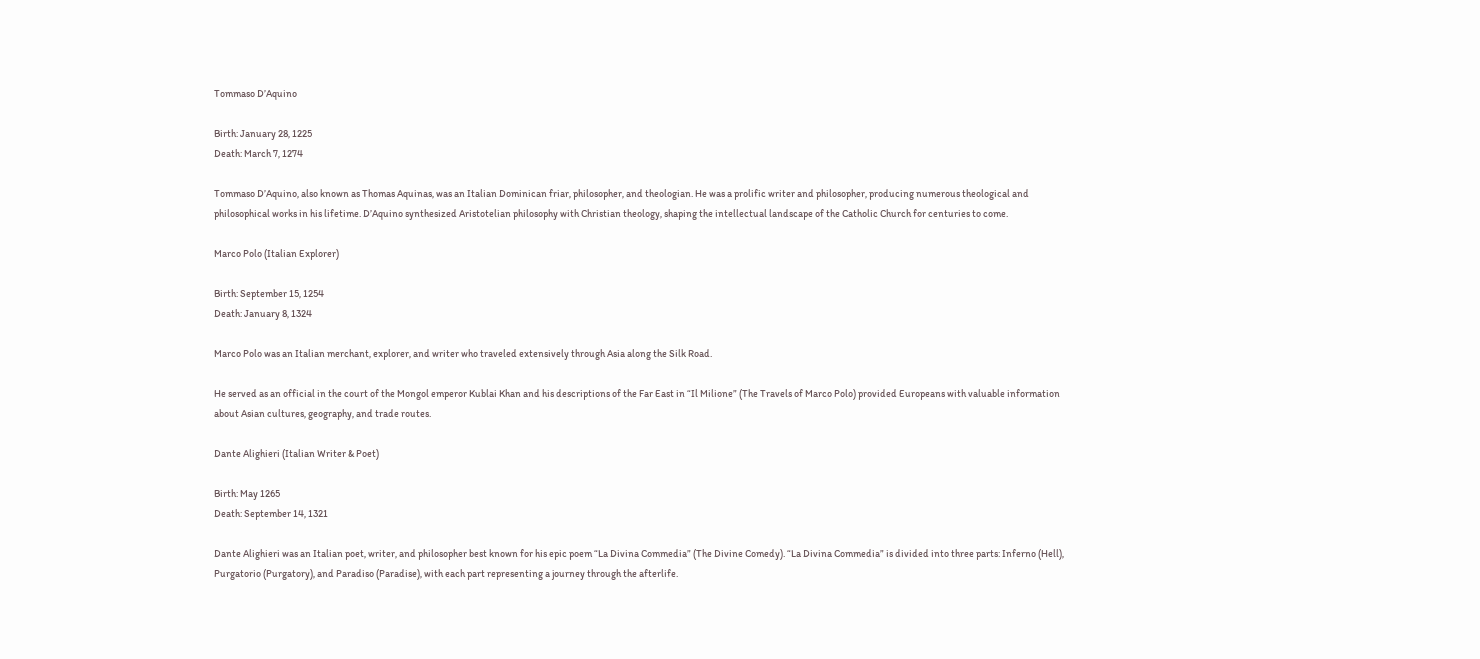Tommaso D’Aquino

Birth: January 28, 1225
Death: March 7, 1274

Tommaso D’Aquino, also known as Thomas Aquinas, was an Italian Dominican friar, philosopher, and theologian. He was a prolific writer and philosopher, producing numerous theological and philosophical works in his lifetime. D’Aquino synthesized Aristotelian philosophy with Christian theology, shaping the intellectual landscape of the Catholic Church for centuries to come.

Marco Polo (Italian Explorer)

Birth: September 15, 1254
Death: January 8, 1324

Marco Polo was an Italian merchant, explorer, and writer who traveled extensively through Asia along the Silk Road.

He served as an official in the court of the Mongol emperor Kublai Khan and his descriptions of the Far East in “Il Milione” (The Travels of Marco Polo) provided Europeans with valuable information about Asian cultures, geography, and trade routes.

Dante Alighieri (Italian Writer & Poet)

Birth: May 1265
Death: September 14, 1321

Dante Alighieri was an Italian poet, writer, and philosopher best known for his epic poem “La Divina Commedia” (The Divine Comedy). “La Divina Commedia” is divided into three parts: Inferno (Hell), Purgatorio (Purgatory), and Paradiso (Paradise), with each part representing a journey through the afterlife.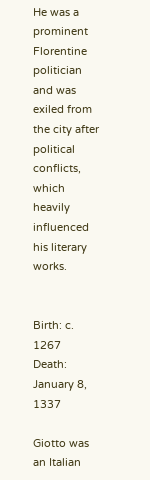He was a prominent Florentine politician and was exiled from the city after political conflicts, which heavily influenced his literary works.


Birth: c. 1267
Death: January 8, 1337

Giotto was an Italian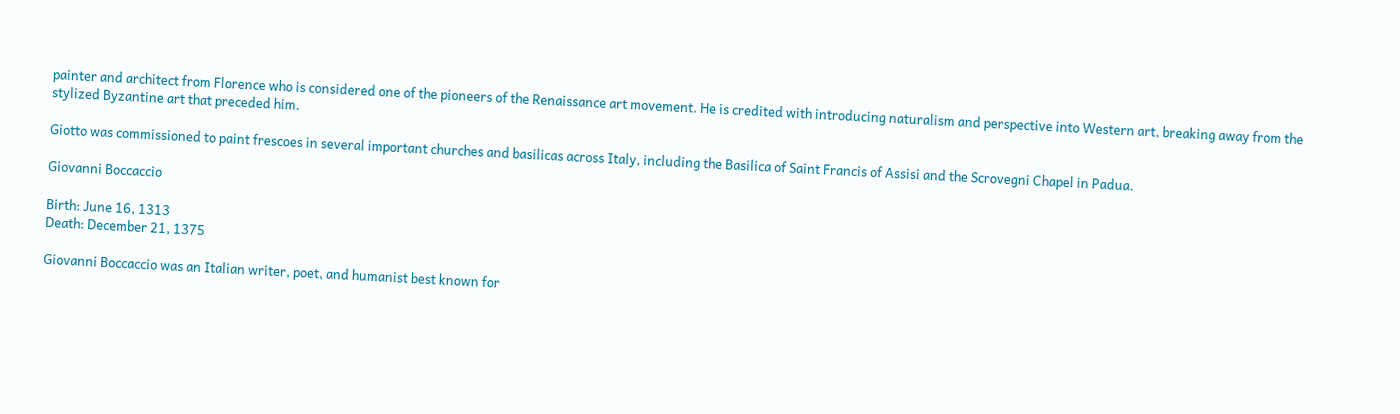painter and architect from Florence who is considered one of the pioneers of the Renaissance art movement. He is credited with introducing naturalism and perspective into Western art, breaking away from the stylized Byzantine art that preceded him.

Giotto was commissioned to paint frescoes in several important churches and basilicas across Italy, including the Basilica of Saint Francis of Assisi and the Scrovegni Chapel in Padua.

Giovanni Boccaccio

Birth: June 16, 1313
Death: December 21, 1375

Giovanni Boccaccio was an Italian writer, poet, and humanist best known for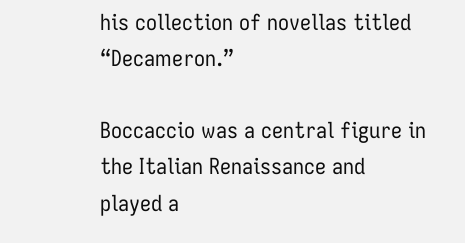his collection of novellas titled “Decameron.”

Boccaccio was a central figure in the Italian Renaissance and played a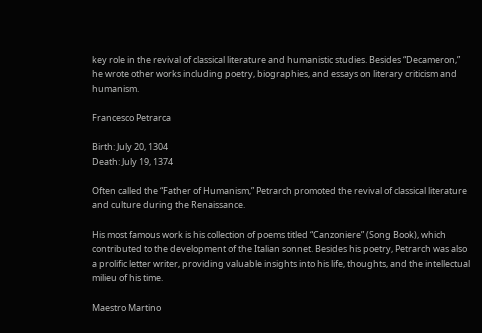key role in the revival of classical literature and humanistic studies. Besides “Decameron,” he wrote other works including poetry, biographies, and essays on literary criticism and humanism.

Francesco Petrarca

Birth: July 20, 1304
Death: July 19, 1374

Often called the “Father of Humanism,” Petrarch promoted the revival of classical literature and culture during the Renaissance.

His most famous work is his collection of poems titled “Canzoniere” (Song Book), which contributed to the development of the Italian sonnet. Besides his poetry, Petrarch was also a prolific letter writer, providing valuable insights into his life, thoughts, and the intellectual milieu of his time.

Maestro Martino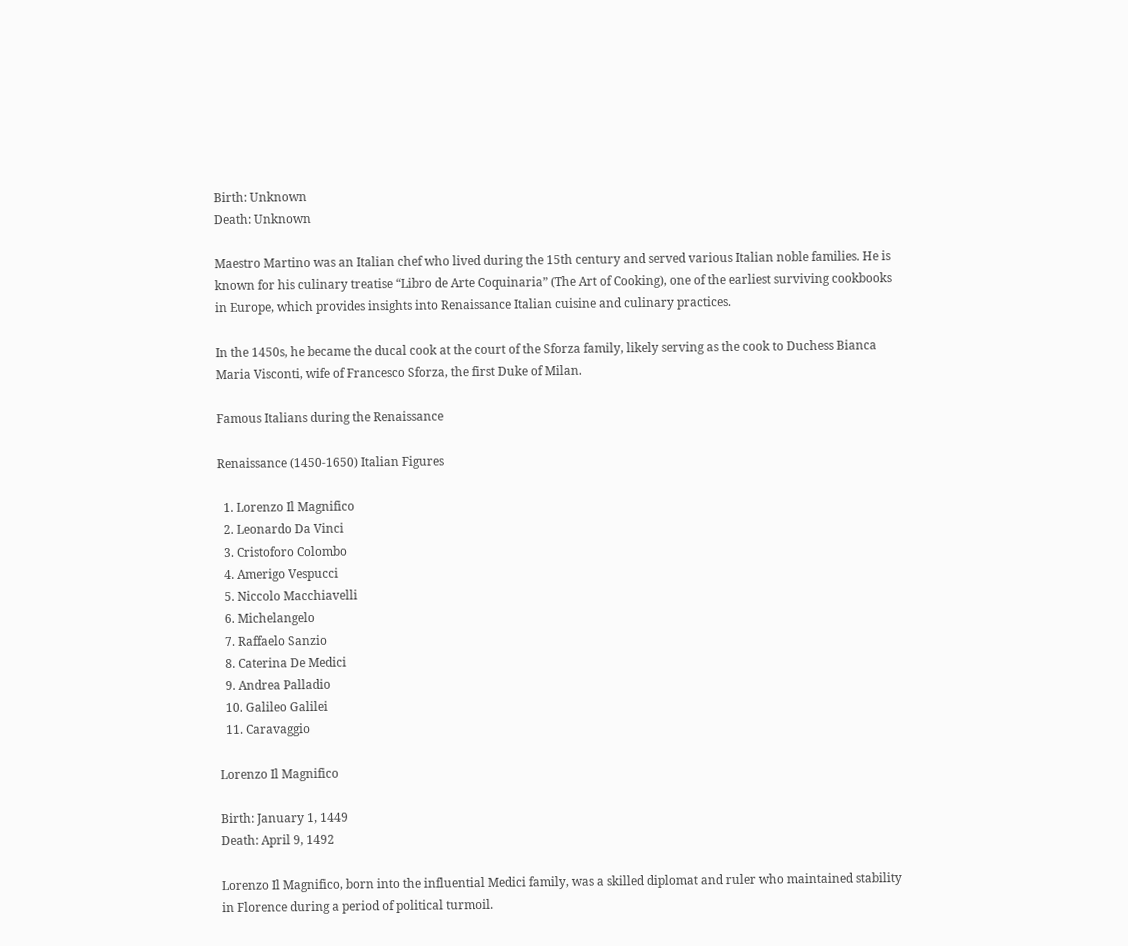Birth: Unknown
Death: Unknown

Maestro Martino was an Italian chef who lived during the 15th century and served various Italian noble families. He is known for his culinary treatise “Libro de Arte Coquinaria” (The Art of Cooking), one of the earliest surviving cookbooks in Europe, which provides insights into Renaissance Italian cuisine and culinary practices.

In the 1450s, he became the ducal cook at the court of the Sforza family, likely serving as the cook to Duchess Bianca Maria Visconti, wife of Francesco Sforza, the first Duke of Milan.

Famous Italians during the Renaissance

Renaissance (1450-1650) Italian Figures

  1. Lorenzo Il Magnifico
  2. Leonardo Da Vinci
  3. Cristoforo Colombo
  4. Amerigo Vespucci
  5. Niccolo Macchiavelli
  6. Michelangelo
  7. Raffaelo Sanzio
  8. Caterina De Medici
  9. Andrea Palladio
  10. Galileo Galilei
  11. Caravaggio

Lorenzo Il Magnifico

Birth: January 1, 1449
Death: April 9, 1492

Lorenzo Il Magnifico, born into the influential Medici family, was a skilled diplomat and ruler who maintained stability in Florence during a period of political turmoil.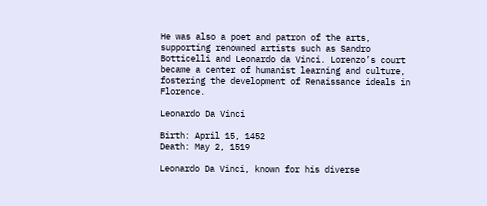He was also a poet and patron of the arts, supporting renowned artists such as Sandro Botticelli and Leonardo da Vinci. Lorenzo’s court became a center of humanist learning and culture, fostering the development of Renaissance ideals in Florence.

Leonardo Da Vinci

Birth: April 15, 1452
Death: May 2, 1519

Leonardo Da Vinci, known for his diverse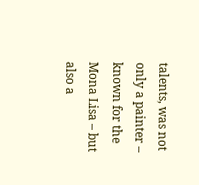talents, was not only a painter – known for the Mona Lisa – but also a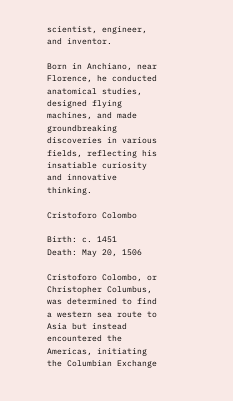scientist, engineer, and inventor.

Born in Anchiano, near Florence, he conducted anatomical studies, designed flying machines, and made groundbreaking discoveries in various fields, reflecting his insatiable curiosity and innovative thinking.

Cristoforo Colombo

Birth: c. 1451
Death: May 20, 1506

Cristoforo Colombo, or Christopher Columbus, was determined to find a western sea route to Asia but instead encountered the Americas, initiating the Columbian Exchange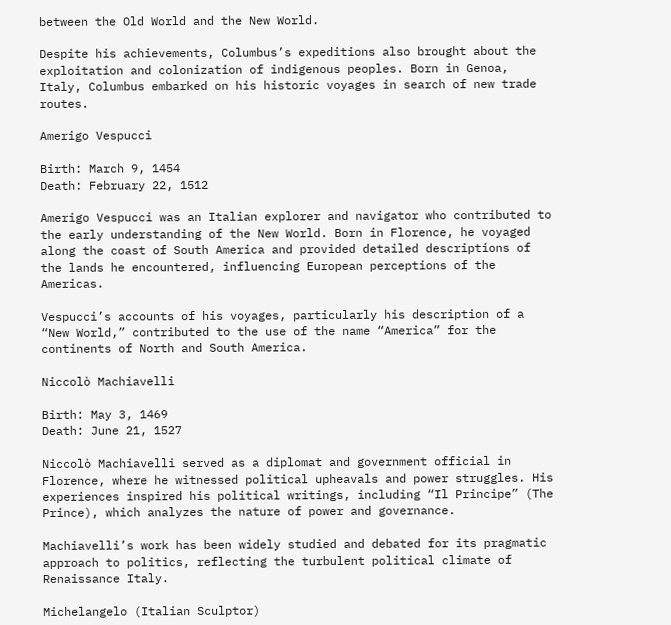between the Old World and the New World.

Despite his achievements, Columbus’s expeditions also brought about the exploitation and colonization of indigenous peoples. Born in Genoa, Italy, Columbus embarked on his historic voyages in search of new trade routes.

Amerigo Vespucci

Birth: March 9, 1454
Death: February 22, 1512

Amerigo Vespucci was an Italian explorer and navigator who contributed to the early understanding of the New World. Born in Florence, he voyaged along the coast of South America and provided detailed descriptions of the lands he encountered, influencing European perceptions of the Americas.

Vespucci’s accounts of his voyages, particularly his description of a “New World,” contributed to the use of the name “America” for the continents of North and South America.

Niccolò Machiavelli

Birth: May 3, 1469
Death: June 21, 1527

Niccolò Machiavelli served as a diplomat and government official in Florence, where he witnessed political upheavals and power struggles. His experiences inspired his political writings, including “Il Principe” (The Prince), which analyzes the nature of power and governance.

Machiavelli’s work has been widely studied and debated for its pragmatic approach to politics, reflecting the turbulent political climate of Renaissance Italy.

Michelangelo (Italian Sculptor)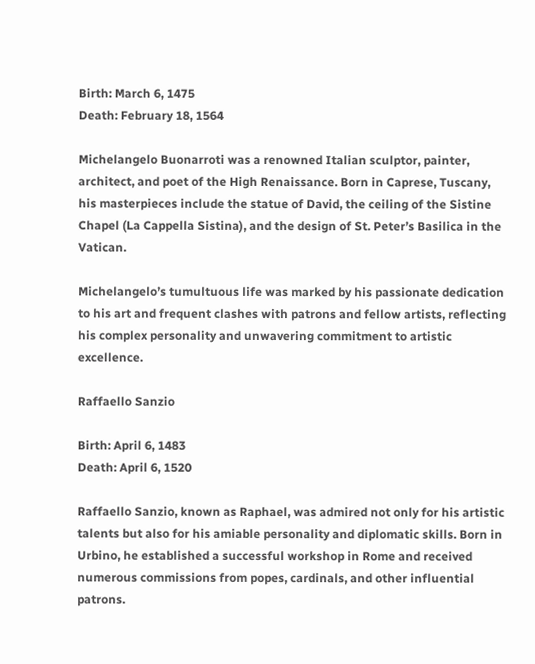Birth: March 6, 1475
Death: February 18, 1564

Michelangelo Buonarroti was a renowned Italian sculptor, painter, architect, and poet of the High Renaissance. Born in Caprese, Tuscany, his masterpieces include the statue of David, the ceiling of the Sistine Chapel (La Cappella Sistina), and the design of St. Peter’s Basilica in the Vatican.

Michelangelo’s tumultuous life was marked by his passionate dedication to his art and frequent clashes with patrons and fellow artists, reflecting his complex personality and unwavering commitment to artistic excellence.

Raffaello Sanzio

Birth: April 6, 1483
Death: April 6, 1520

Raffaello Sanzio, known as Raphael, was admired not only for his artistic talents but also for his amiable personality and diplomatic skills. Born in Urbino, he established a successful workshop in Rome and received numerous commissions from popes, cardinals, and other influential patrons.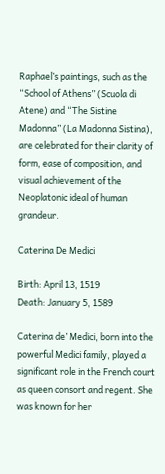Raphael’s paintings, such as the “School of Athens” (Scuola di Atene) and “The Sistine Madonna” (La Madonna Sistina), are celebrated for their clarity of form, ease of composition, and visual achievement of the Neoplatonic ideal of human grandeur.

Caterina De Medici

Birth: April 13, 1519
Death: January 5, 1589

Caterina de’ Medici, born into the powerful Medici family, played a significant role in the French court as queen consort and regent. She was known for her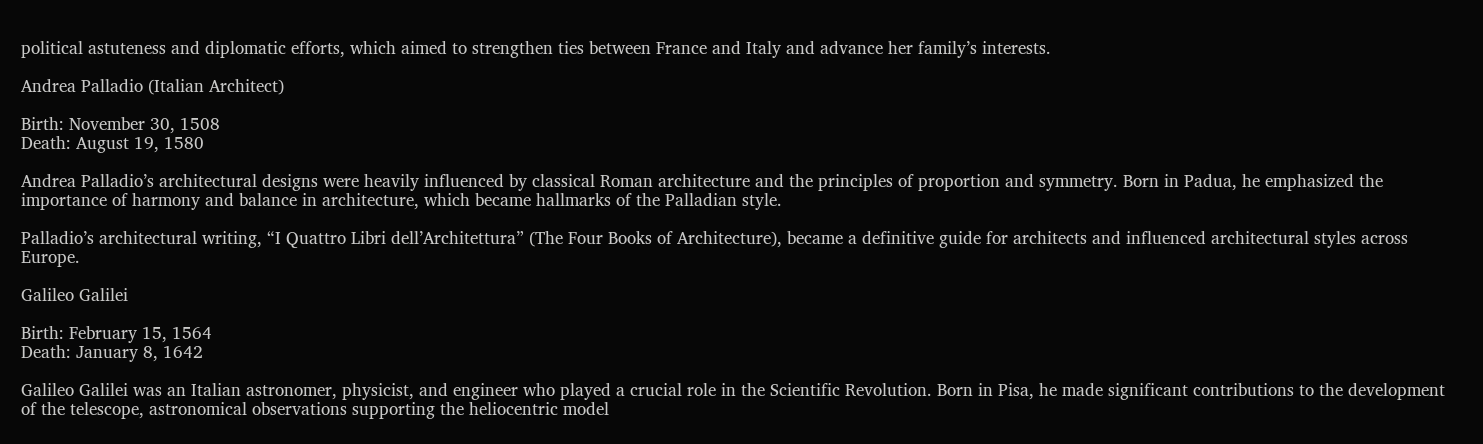political astuteness and diplomatic efforts, which aimed to strengthen ties between France and Italy and advance her family’s interests.

Andrea Palladio (Italian Architect)

Birth: November 30, 1508
Death: August 19, 1580

Andrea Palladio’s architectural designs were heavily influenced by classical Roman architecture and the principles of proportion and symmetry. Born in Padua, he emphasized the importance of harmony and balance in architecture, which became hallmarks of the Palladian style.

Palladio’s architectural writing, “I Quattro Libri dell’Architettura” (The Four Books of Architecture), became a definitive guide for architects and influenced architectural styles across Europe.

Galileo Galilei

Birth: February 15, 1564
Death: January 8, 1642

Galileo Galilei was an Italian astronomer, physicist, and engineer who played a crucial role in the Scientific Revolution. Born in Pisa, he made significant contributions to the development of the telescope, astronomical observations supporting the heliocentric model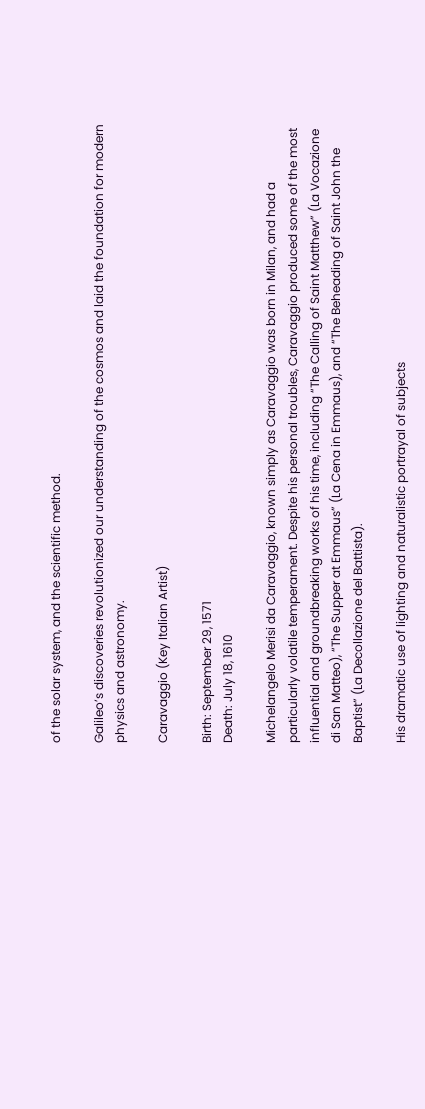of the solar system, and the scientific method.

Galileo’s discoveries revolutionized our understanding of the cosmos and laid the foundation for modern physics and astronomy.

Caravaggio (Key Italian Artist)

Birth: September 29, 1571
Death: July 18, 1610

Michelangelo Merisi da Caravaggio, known simply as Caravaggio was born in Milan, and had a particularly volatile temperament. Despite his personal troubles, Caravaggio produced some of the most influential and groundbreaking works of his time, including “The Calling of Saint Matthew” (La Vocazione di San Matteo), “The Supper at Emmaus” (La Cena in Emmaus), and “The Beheading of Saint John the Baptist” (La Decollazione del Battista).

His dramatic use of lighting and naturalistic portrayal of subjects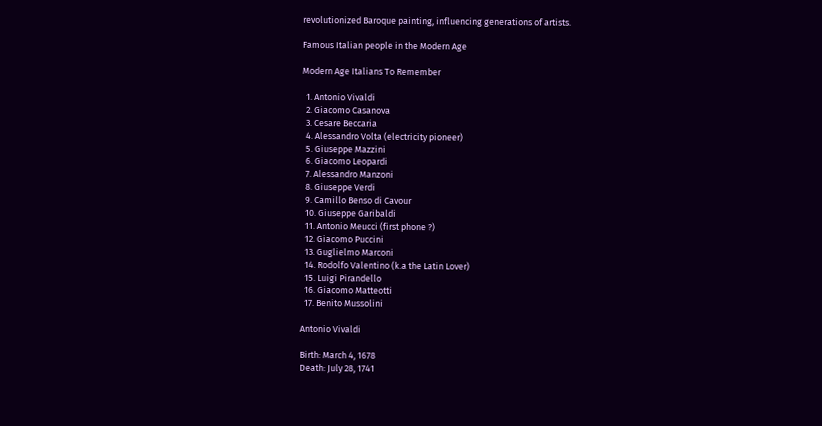revolutionized Baroque painting, influencing generations of artists.

Famous Italian people in the Modern Age

Modern Age Italians To Remember

  1. Antonio Vivaldi
  2. Giacomo Casanova
  3. Cesare Beccaria
  4. Alessandro Volta (electricity pioneer)
  5. Giuseppe Mazzini
  6. Giacomo Leopardi
  7. Alessandro Manzoni
  8. Giuseppe Verdi
  9. Camillo Benso di Cavour
  10. Giuseppe Garibaldi
  11. Antonio Meucci (first phone ?)
  12. Giacomo Puccini
  13. Guglielmo Marconi
  14. Rodolfo Valentino (k.a the Latin Lover)
  15. Luigi Pirandello
  16. Giacomo Matteotti
  17. Benito Mussolini

Antonio Vivaldi

Birth: March 4, 1678
Death: July 28, 1741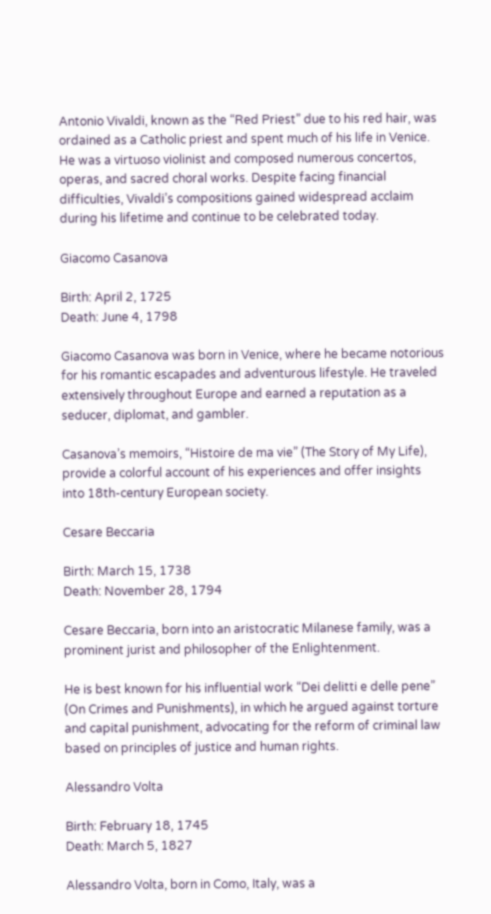Antonio Vivaldi, known as the “Red Priest” due to his red hair, was ordained as a Catholic priest and spent much of his life in Venice. He was a virtuoso violinist and composed numerous concertos, operas, and sacred choral works. Despite facing financial difficulties, Vivaldi’s compositions gained widespread acclaim during his lifetime and continue to be celebrated today.

Giacomo Casanova

Birth: April 2, 1725
Death: June 4, 1798

Giacomo Casanova was born in Venice, where he became notorious for his romantic escapades and adventurous lifestyle. He traveled extensively throughout Europe and earned a reputation as a seducer, diplomat, and gambler.

Casanova’s memoirs, “Histoire de ma vie” (The Story of My Life), provide a colorful account of his experiences and offer insights into 18th-century European society.

Cesare Beccaria

Birth: March 15, 1738
Death: November 28, 1794

Cesare Beccaria, born into an aristocratic Milanese family, was a prominent jurist and philosopher of the Enlightenment.

He is best known for his influential work “Dei delitti e delle pene” (On Crimes and Punishments), in which he argued against torture and capital punishment, advocating for the reform of criminal law based on principles of justice and human rights.

Alessandro Volta

Birth: February 18, 1745
Death: March 5, 1827

Alessandro Volta, born in Como, Italy, was a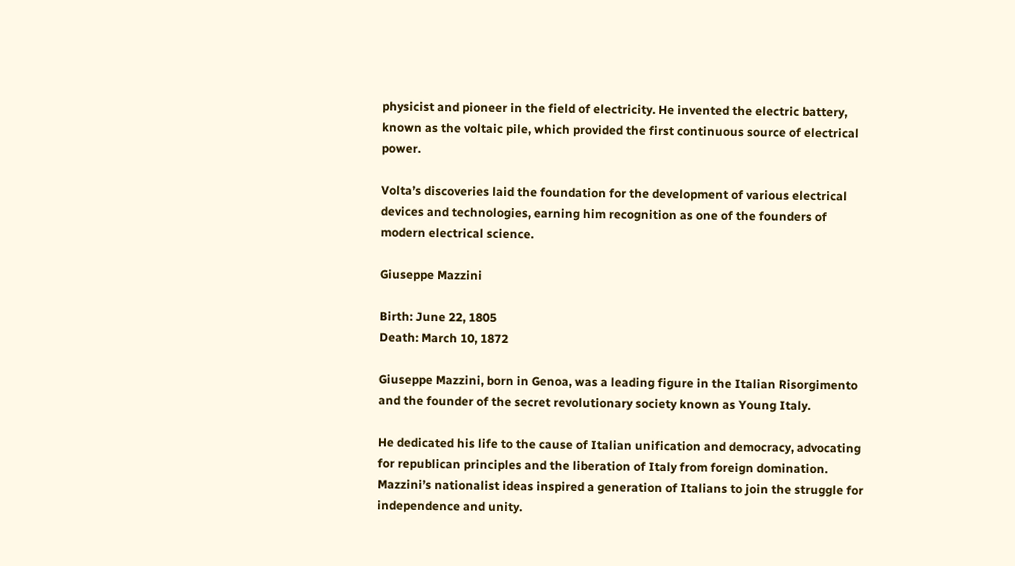physicist and pioneer in the field of electricity. He invented the electric battery, known as the voltaic pile, which provided the first continuous source of electrical power.

Volta’s discoveries laid the foundation for the development of various electrical devices and technologies, earning him recognition as one of the founders of modern electrical science.

Giuseppe Mazzini

Birth: June 22, 1805
Death: March 10, 1872

Giuseppe Mazzini, born in Genoa, was a leading figure in the Italian Risorgimento and the founder of the secret revolutionary society known as Young Italy.

He dedicated his life to the cause of Italian unification and democracy, advocating for republican principles and the liberation of Italy from foreign domination. Mazzini’s nationalist ideas inspired a generation of Italians to join the struggle for independence and unity.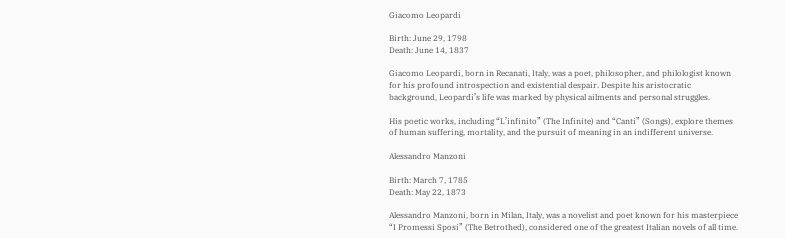Giacomo Leopardi

Birth: June 29, 1798
Death: June 14, 1837

Giacomo Leopardi, born in Recanati, Italy, was a poet, philosopher, and philologist known for his profound introspection and existential despair. Despite his aristocratic background, Leopardi’s life was marked by physical ailments and personal struggles.

His poetic works, including “L’infinito” (The Infinite) and “Canti” (Songs), explore themes of human suffering, mortality, and the pursuit of meaning in an indifferent universe.

Alessandro Manzoni

Birth: March 7, 1785
Death: May 22, 1873

Alessandro Manzoni, born in Milan, Italy, was a novelist and poet known for his masterpiece “I Promessi Sposi” (The Betrothed), considered one of the greatest Italian novels of all time.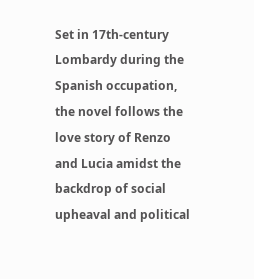Set in 17th-century Lombardy during the Spanish occupation, the novel follows the love story of Renzo and Lucia amidst the backdrop of social upheaval and political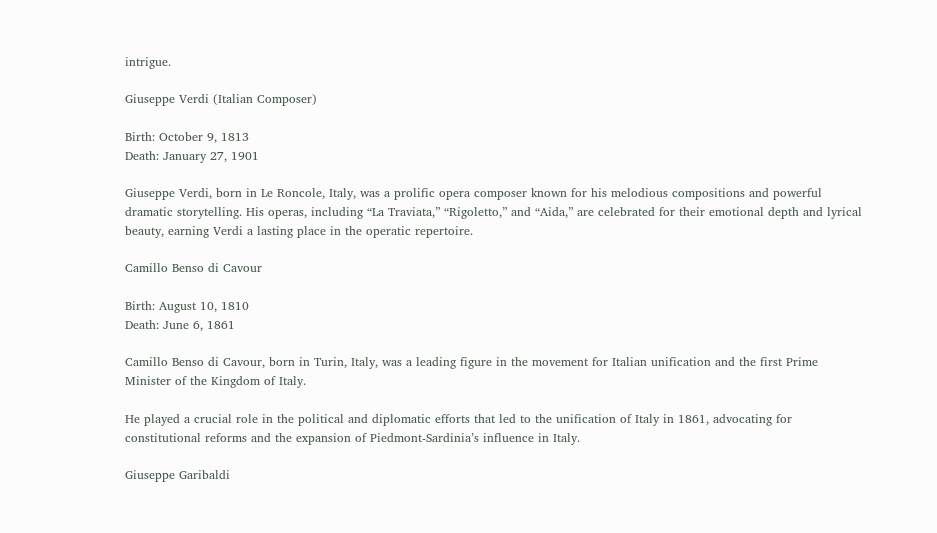intrigue.

Giuseppe Verdi (Italian Composer)

Birth: October 9, 1813
Death: January 27, 1901

Giuseppe Verdi, born in Le Roncole, Italy, was a prolific opera composer known for his melodious compositions and powerful dramatic storytelling. His operas, including “La Traviata,” “Rigoletto,” and “Aida,” are celebrated for their emotional depth and lyrical beauty, earning Verdi a lasting place in the operatic repertoire.

Camillo Benso di Cavour

Birth: August 10, 1810
Death: June 6, 1861

Camillo Benso di Cavour, born in Turin, Italy, was a leading figure in the movement for Italian unification and the first Prime Minister of the Kingdom of Italy.

He played a crucial role in the political and diplomatic efforts that led to the unification of Italy in 1861, advocating for constitutional reforms and the expansion of Piedmont-Sardinia’s influence in Italy.

Giuseppe Garibaldi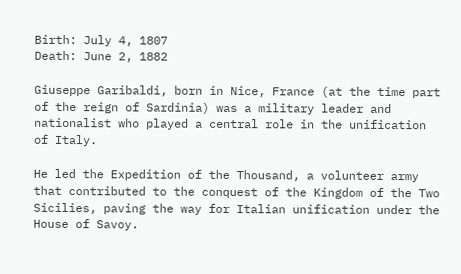Birth: July 4, 1807
Death: June 2, 1882

Giuseppe Garibaldi, born in Nice, France (at the time part of the reign of Sardinia) was a military leader and nationalist who played a central role in the unification of Italy.

He led the Expedition of the Thousand, a volunteer army that contributed to the conquest of the Kingdom of the Two Sicilies, paving the way for Italian unification under the House of Savoy.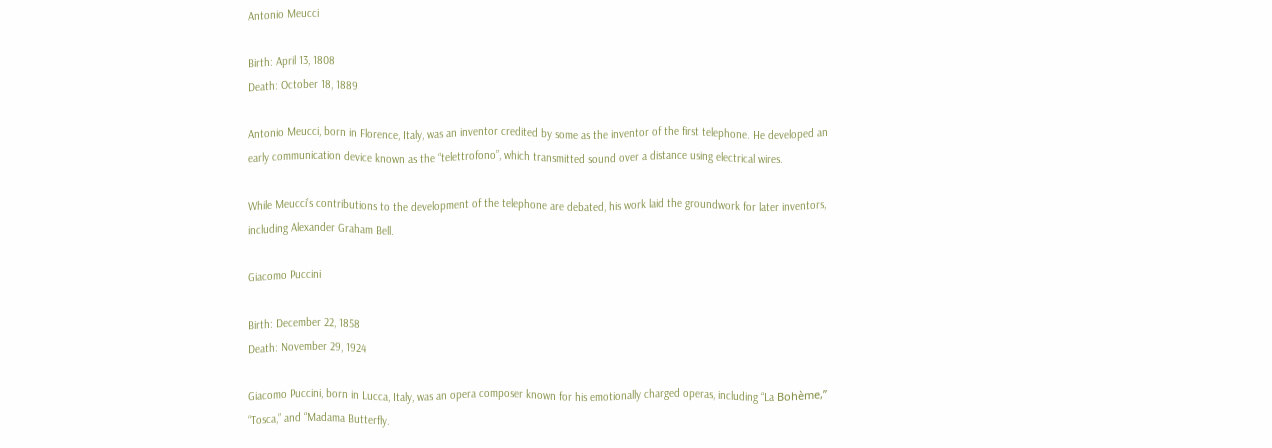Antonio Meucci

Birth: April 13, 1808
Death: October 18, 1889

Antonio Meucci, born in Florence, Italy, was an inventor credited by some as the inventor of the first telephone. He developed an early communication device known as the “telettrofono”, which transmitted sound over a distance using electrical wires.

While Meucci’s contributions to the development of the telephone are debated, his work laid the groundwork for later inventors, including Alexander Graham Bell.

Giacomo Puccini

Birth: December 22, 1858
Death: November 29, 1924

Giacomo Puccini, born in Lucca, Italy, was an opera composer known for his emotionally charged operas, including “La Bohème,” “Tosca,” and “Madama Butterfly.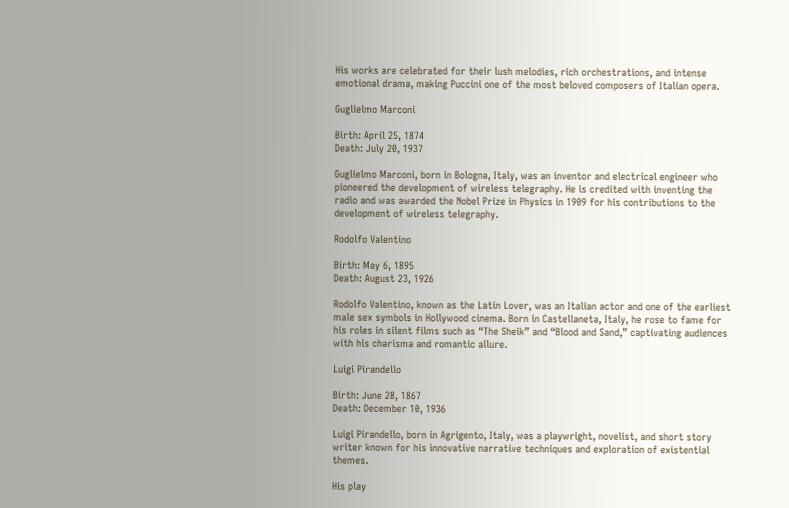His works are celebrated for their lush melodies, rich orchestrations, and intense emotional drama, making Puccini one of the most beloved composers of Italian opera.

Guglielmo Marconi

Birth: April 25, 1874
Death: July 20, 1937

Guglielmo Marconi, born in Bologna, Italy, was an inventor and electrical engineer who pioneered the development of wireless telegraphy. He is credited with inventing the radio and was awarded the Nobel Prize in Physics in 1909 for his contributions to the development of wireless telegraphy.

Rodolfo Valentino

Birth: May 6, 1895
Death: August 23, 1926

Rodolfo Valentino, known as the Latin Lover, was an Italian actor and one of the earliest male sex symbols in Hollywood cinema. Born in Castellaneta, Italy, he rose to fame for his roles in silent films such as “The Sheik” and “Blood and Sand,” captivating audiences with his charisma and romantic allure.

Luigi Pirandello

Birth: June 28, 1867
Death: December 10, 1936

Luigi Pirandello, born in Agrigento, Italy, was a playwright, novelist, and short story writer known for his innovative narrative techniques and exploration of existential themes.

His play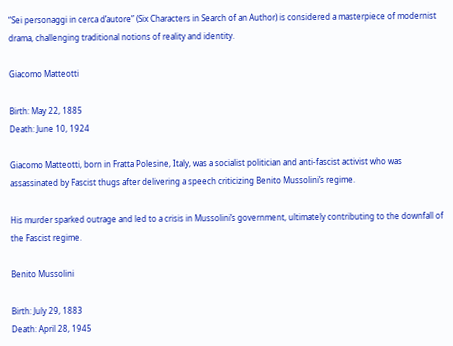“Sei personaggi in cerca d’autore” (Six Characters in Search of an Author) is considered a masterpiece of modernist drama, challenging traditional notions of reality and identity.

Giacomo Matteotti

Birth: May 22, 1885
Death: June 10, 1924

Giacomo Matteotti, born in Fratta Polesine, Italy, was a socialist politician and anti-fascist activist who was assassinated by Fascist thugs after delivering a speech criticizing Benito Mussolini’s regime.

His murder sparked outrage and led to a crisis in Mussolini’s government, ultimately contributing to the downfall of the Fascist regime.

Benito Mussolini

Birth: July 29, 1883
Death: April 28, 1945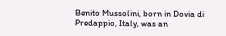Benito Mussolini, born in Dovia di Predappio, Italy, was an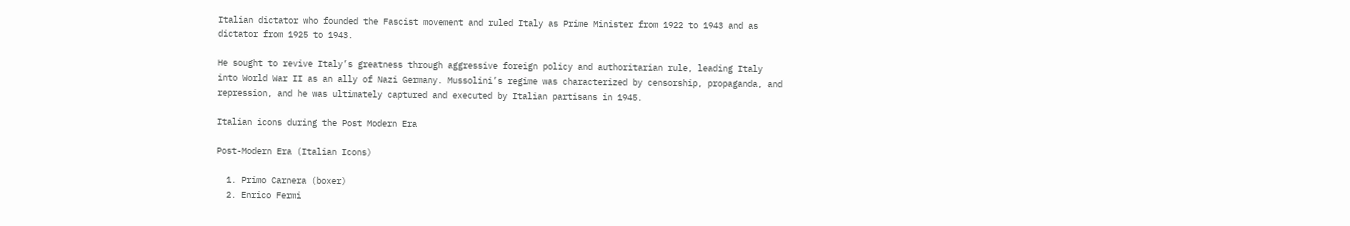Italian dictator who founded the Fascist movement and ruled Italy as Prime Minister from 1922 to 1943 and as dictator from 1925 to 1943.

He sought to revive Italy’s greatness through aggressive foreign policy and authoritarian rule, leading Italy into World War II as an ally of Nazi Germany. Mussolini’s regime was characterized by censorship, propaganda, and repression, and he was ultimately captured and executed by Italian partisans in 1945.

Italian icons during the Post Modern Era

Post-Modern Era (Italian Icons)

  1. Primo Carnera (boxer)
  2. Enrico Fermi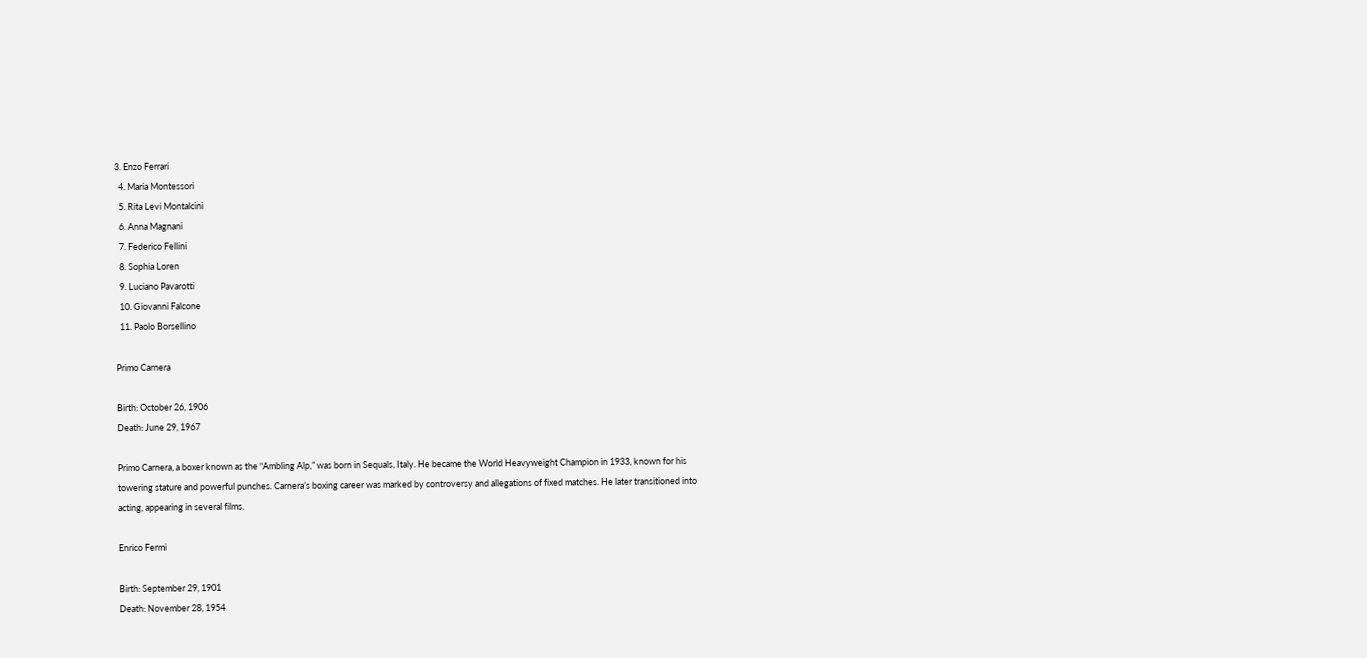3. Enzo Ferrari
  4. Maria Montessori
  5. Rita Levi Montalcini
  6. Anna Magnani
  7. Federico Fellini
  8. Sophia Loren
  9. Luciano Pavarotti
  10. Giovanni Falcone
  11. Paolo Borsellino

Primo Carnera

Birth: October 26, 1906
Death: June 29, 1967

Primo Carnera, a boxer known as the “Ambling Alp,” was born in Sequals, Italy. He became the World Heavyweight Champion in 1933, known for his towering stature and powerful punches. Carnera’s boxing career was marked by controversy and allegations of fixed matches. He later transitioned into acting, appearing in several films.

Enrico Fermi

Birth: September 29, 1901
Death: November 28, 1954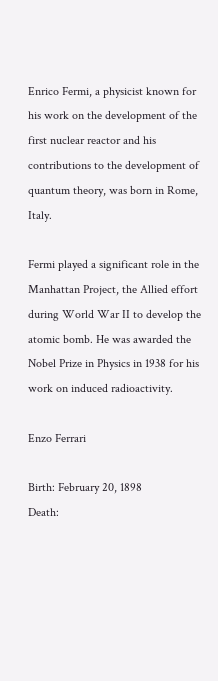Enrico Fermi, a physicist known for his work on the development of the first nuclear reactor and his contributions to the development of quantum theory, was born in Rome, Italy.

Fermi played a significant role in the Manhattan Project, the Allied effort during World War II to develop the atomic bomb. He was awarded the Nobel Prize in Physics in 1938 for his work on induced radioactivity.

Enzo Ferrari

Birth: February 20, 1898
Death: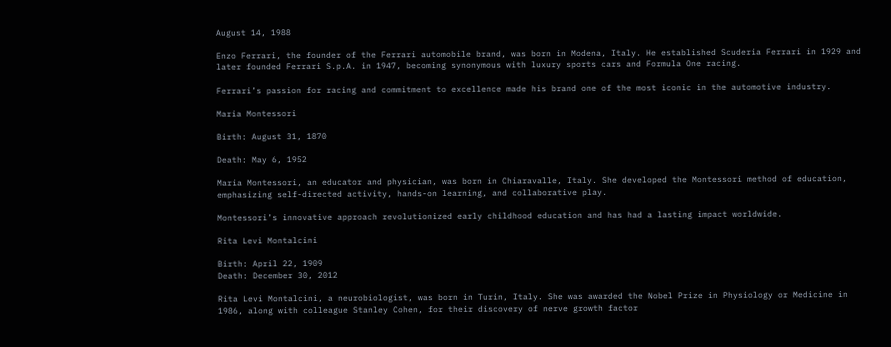August 14, 1988

Enzo Ferrari, the founder of the Ferrari automobile brand, was born in Modena, Italy. He established Scuderia Ferrari in 1929 and later founded Ferrari S.p.A. in 1947, becoming synonymous with luxury sports cars and Formula One racing.

Ferrari’s passion for racing and commitment to excellence made his brand one of the most iconic in the automotive industry.

Maria Montessori

Birth: August 31, 1870

Death: May 6, 1952

Maria Montessori, an educator and physician, was born in Chiaravalle, Italy. She developed the Montessori method of education, emphasizing self-directed activity, hands-on learning, and collaborative play.

Montessori’s innovative approach revolutionized early childhood education and has had a lasting impact worldwide.

Rita Levi Montalcini

Birth: April 22, 1909
Death: December 30, 2012

Rita Levi Montalcini, a neurobiologist, was born in Turin, Italy. She was awarded the Nobel Prize in Physiology or Medicine in 1986, along with colleague Stanley Cohen, for their discovery of nerve growth factor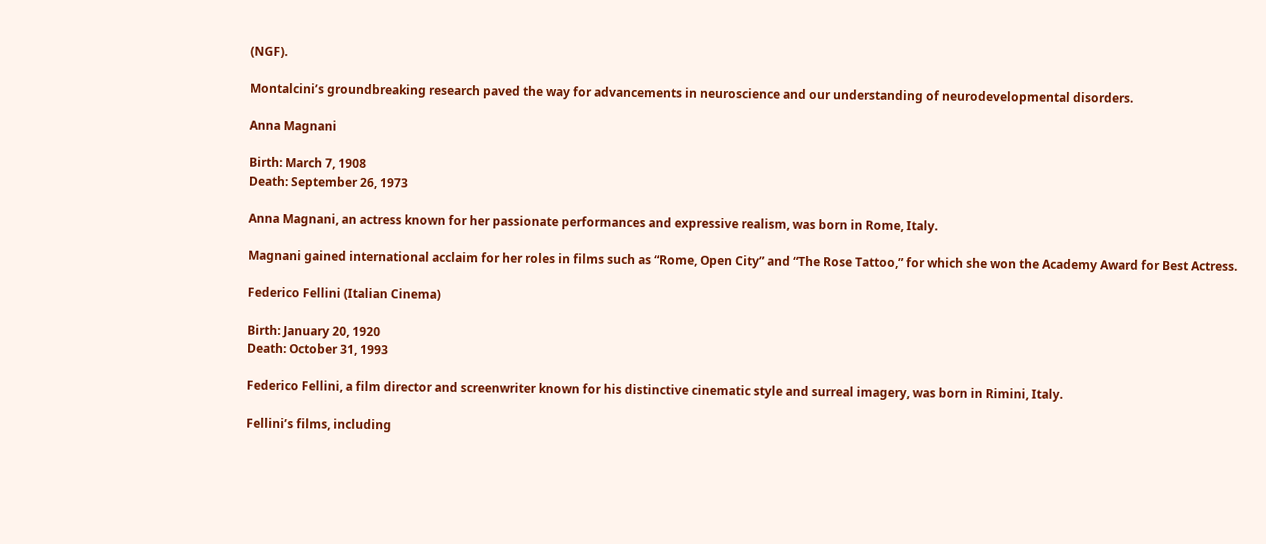(NGF).

Montalcini’s groundbreaking research paved the way for advancements in neuroscience and our understanding of neurodevelopmental disorders.

Anna Magnani

Birth: March 7, 1908
Death: September 26, 1973

Anna Magnani, an actress known for her passionate performances and expressive realism, was born in Rome, Italy.

Magnani gained international acclaim for her roles in films such as “Rome, Open City” and “The Rose Tattoo,” for which she won the Academy Award for Best Actress.

Federico Fellini (Italian Cinema)

Birth: January 20, 1920
Death: October 31, 1993

Federico Fellini, a film director and screenwriter known for his distinctive cinematic style and surreal imagery, was born in Rimini, Italy.

Fellini’s films, including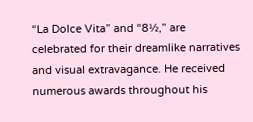“La Dolce Vita” and “8½,” are celebrated for their dreamlike narratives and visual extravagance. He received numerous awards throughout his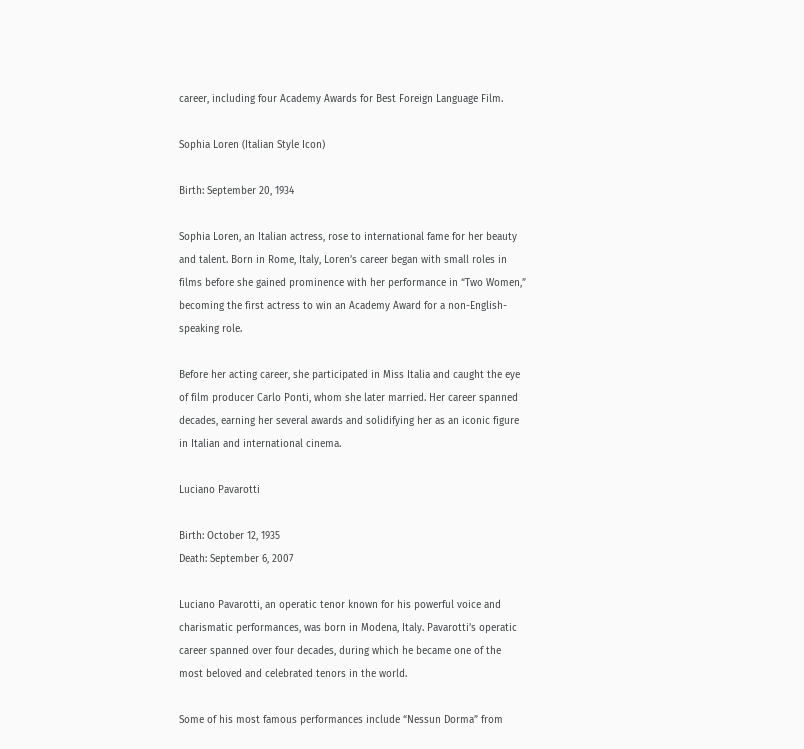career, including four Academy Awards for Best Foreign Language Film.

Sophia Loren (Italian Style Icon)

Birth: September 20, 1934

Sophia Loren, an Italian actress, rose to international fame for her beauty and talent. Born in Rome, Italy, Loren’s career began with small roles in films before she gained prominence with her performance in “Two Women,” becoming the first actress to win an Academy Award for a non-English-speaking role.

Before her acting career, she participated in Miss Italia and caught the eye of film producer Carlo Ponti, whom she later married. Her career spanned decades, earning her several awards and solidifying her as an iconic figure in Italian and international cinema.

Luciano Pavarotti

Birth: October 12, 1935
Death: September 6, 2007

Luciano Pavarotti, an operatic tenor known for his powerful voice and charismatic performances, was born in Modena, Italy. Pavarotti’s operatic career spanned over four decades, during which he became one of the most beloved and celebrated tenors in the world.

Some of his most famous performances include “Nessun Dorma” from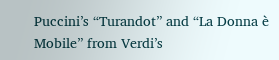Puccini’s “Turandot” and “La Donna è Mobile” from Verdi’s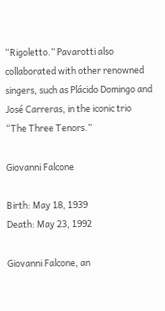“Rigoletto.” Pavarotti also collaborated with other renowned singers, such as Plácido Domingo and José Carreras, in the iconic trio “The Three Tenors.”

Giovanni Falcone

Birth: May 18, 1939
Death: May 23, 1992

Giovanni Falcone, an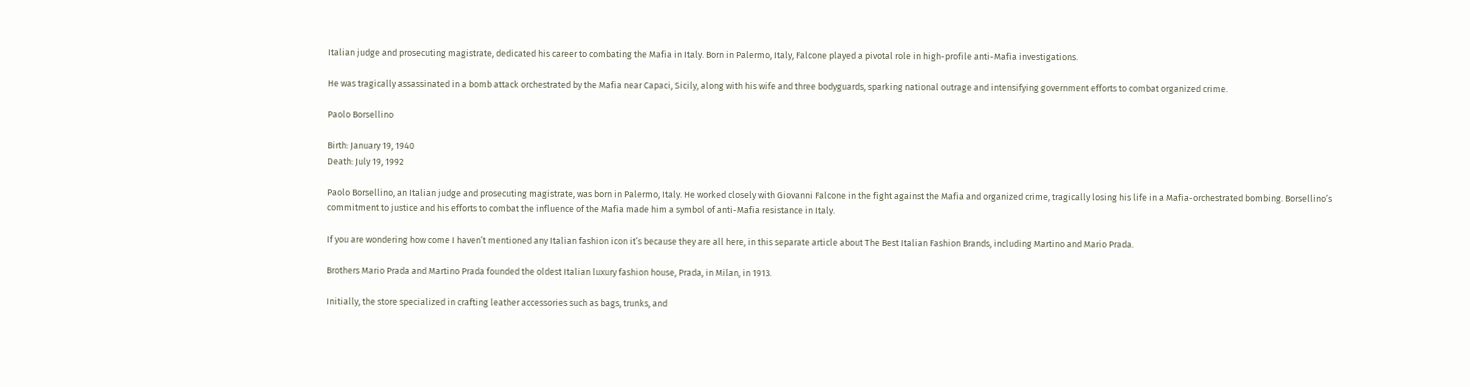Italian judge and prosecuting magistrate, dedicated his career to combating the Mafia in Italy. Born in Palermo, Italy, Falcone played a pivotal role in high-profile anti-Mafia investigations.

He was tragically assassinated in a bomb attack orchestrated by the Mafia near Capaci, Sicily, along with his wife and three bodyguards, sparking national outrage and intensifying government efforts to combat organized crime.

Paolo Borsellino

Birth: January 19, 1940
Death: July 19, 1992

Paolo Borsellino, an Italian judge and prosecuting magistrate, was born in Palermo, Italy. He worked closely with Giovanni Falcone in the fight against the Mafia and organized crime, tragically losing his life in a Mafia-orchestrated bombing. Borsellino’s commitment to justice and his efforts to combat the influence of the Mafia made him a symbol of anti-Mafia resistance in Italy.

If you are wondering how come I haven’t mentioned any Italian fashion icon it’s because they are all here, in this separate article about The Best Italian Fashion Brands, including Martino and Mario Prada.

Brothers Mario Prada and Martino Prada founded the oldest Italian luxury fashion house, Prada, in Milan, in 1913.

Initially, the store specialized in crafting leather accessories such as bags, trunks, and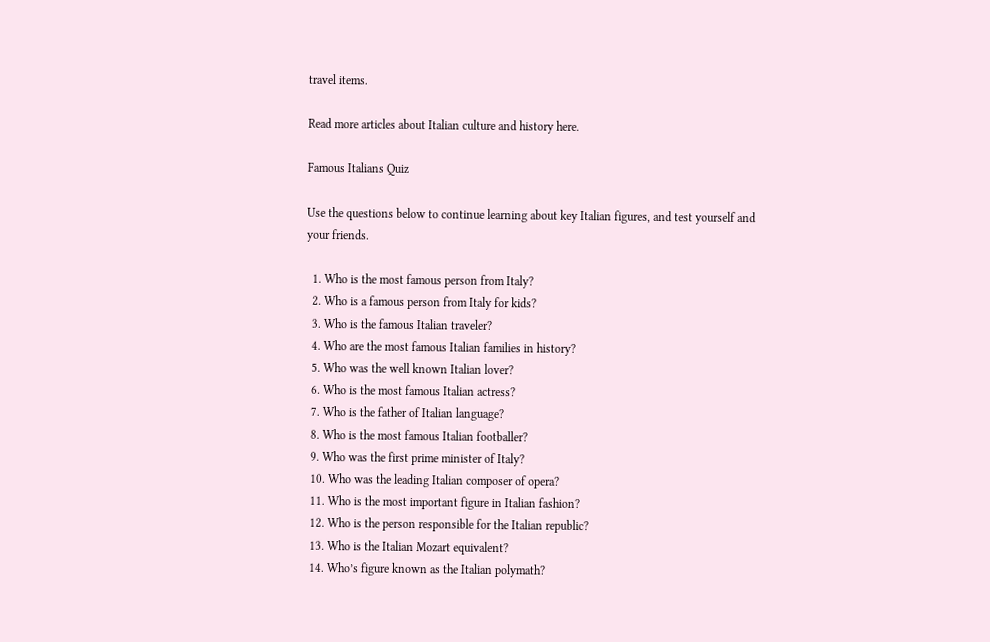travel items.

Read more articles about Italian culture and history here.

Famous Italians Quiz

Use the questions below to continue learning about key Italian figures, and test yourself and your friends.

  1. Who is the most famous person from Italy?
  2. Who is a famous person from Italy for kids?
  3. Who is the famous Italian traveler?
  4. Who are the most famous Italian families in history?
  5. Who was the well known Italian lover?
  6. Who is the most famous Italian actress?
  7. Who is the father of Italian language?
  8. Who is the most famous Italian footballer?
  9. Who was the first prime minister of Italy?
  10. Who was the leading Italian composer of opera?
  11. Who is the most important figure in Italian fashion?
  12. Who is the person responsible for the Italian republic?
  13. Who is the Italian Mozart equivalent?
  14. Who’s figure known as the Italian polymath?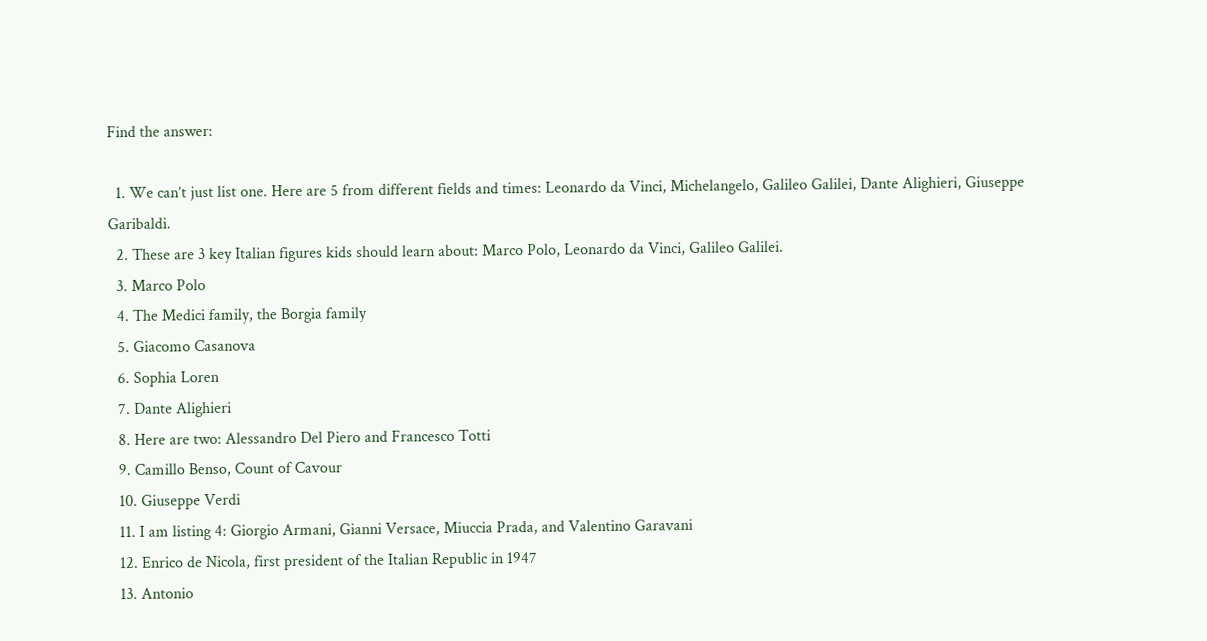Find the answer:

  1. We can’t just list one. Here are 5 from different fields and times: Leonardo da Vinci, Michelangelo, Galileo Galilei, Dante Alighieri, Giuseppe Garibaldi.
  2. These are 3 key Italian figures kids should learn about: Marco Polo, Leonardo da Vinci, Galileo Galilei.
  3. Marco Polo
  4. The Medici family, the Borgia family
  5. Giacomo Casanova
  6. Sophia Loren
  7. Dante Alighieri
  8. Here are two: Alessandro Del Piero and Francesco Totti
  9. Camillo Benso, Count of Cavour
  10. Giuseppe Verdi
  11. I am listing 4: Giorgio Armani, Gianni Versace, Miuccia Prada, and Valentino Garavani
  12. Enrico de Nicola, first president of the Italian Republic in 1947
  13. Antonio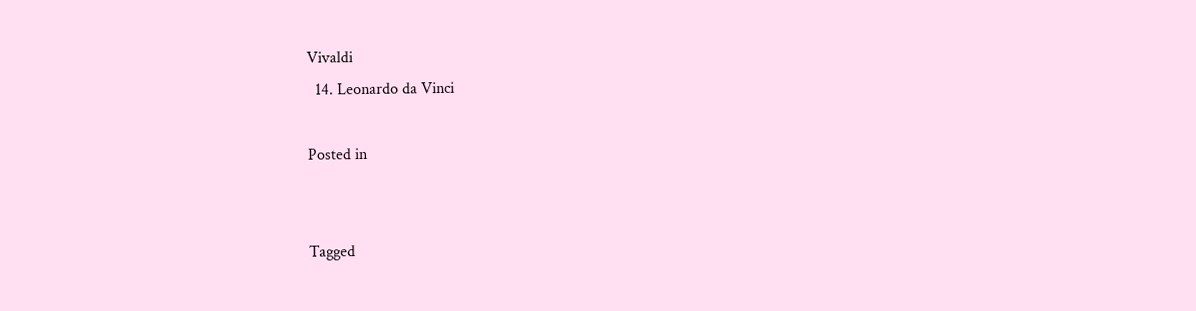Vivaldi
  14. Leonardo da Vinci

Posted in


Tagged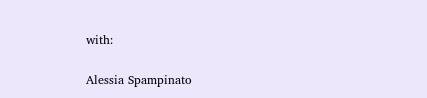with:

Alessia Spampinato